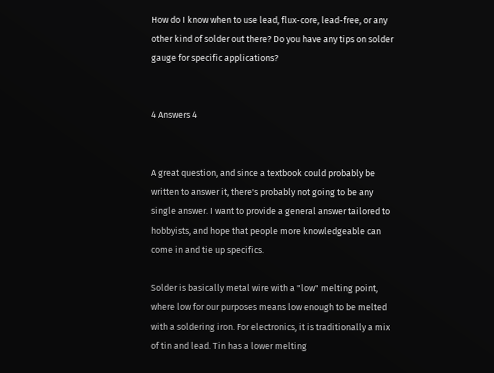How do I know when to use lead, flux-core, lead-free, or any other kind of solder out there? Do you have any tips on solder gauge for specific applications?


4 Answers 4


A great question, and since a textbook could probably be written to answer it, there's probably not going to be any single answer. I want to provide a general answer tailored to hobbyists, and hope that people more knowledgeable can come in and tie up specifics.

Solder is basically metal wire with a "low" melting point, where low for our purposes means low enough to be melted with a soldering iron. For electronics, it is traditionally a mix of tin and lead. Tin has a lower melting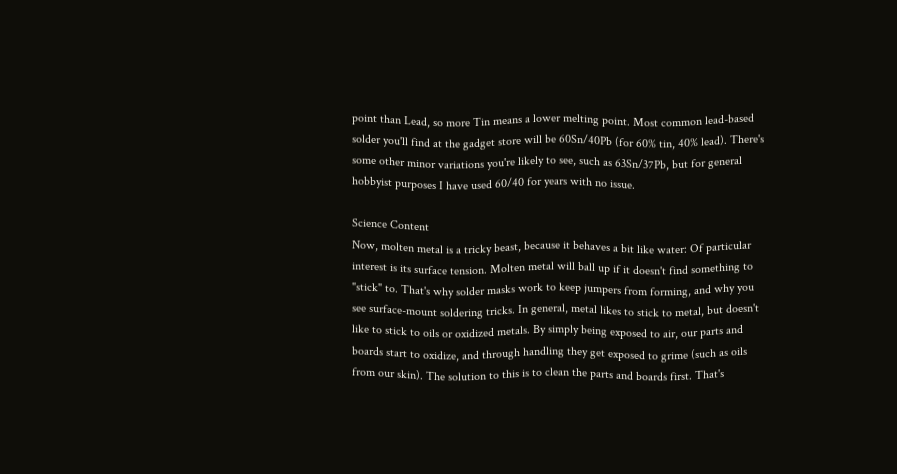point than Lead, so more Tin means a lower melting point. Most common lead-based solder you'll find at the gadget store will be 60Sn/40Pb (for 60% tin, 40% lead). There's some other minor variations you're likely to see, such as 63Sn/37Pb, but for general hobbyist purposes I have used 60/40 for years with no issue.

Science Content
Now, molten metal is a tricky beast, because it behaves a bit like water: Of particular interest is its surface tension. Molten metal will ball up if it doesn't find something to "stick" to. That's why solder masks work to keep jumpers from forming, and why you see surface-mount soldering tricks. In general, metal likes to stick to metal, but doesn't like to stick to oils or oxidized metals. By simply being exposed to air, our parts and boards start to oxidize, and through handling they get exposed to grime (such as oils from our skin). The solution to this is to clean the parts and boards first. That's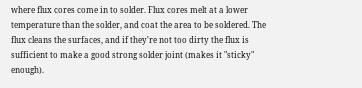where flux cores come in to solder. Flux cores melt at a lower temperature than the solder, and coat the area to be soldered. The flux cleans the surfaces, and if they're not too dirty the flux is sufficient to make a good strong solder joint (makes it "sticky" enough).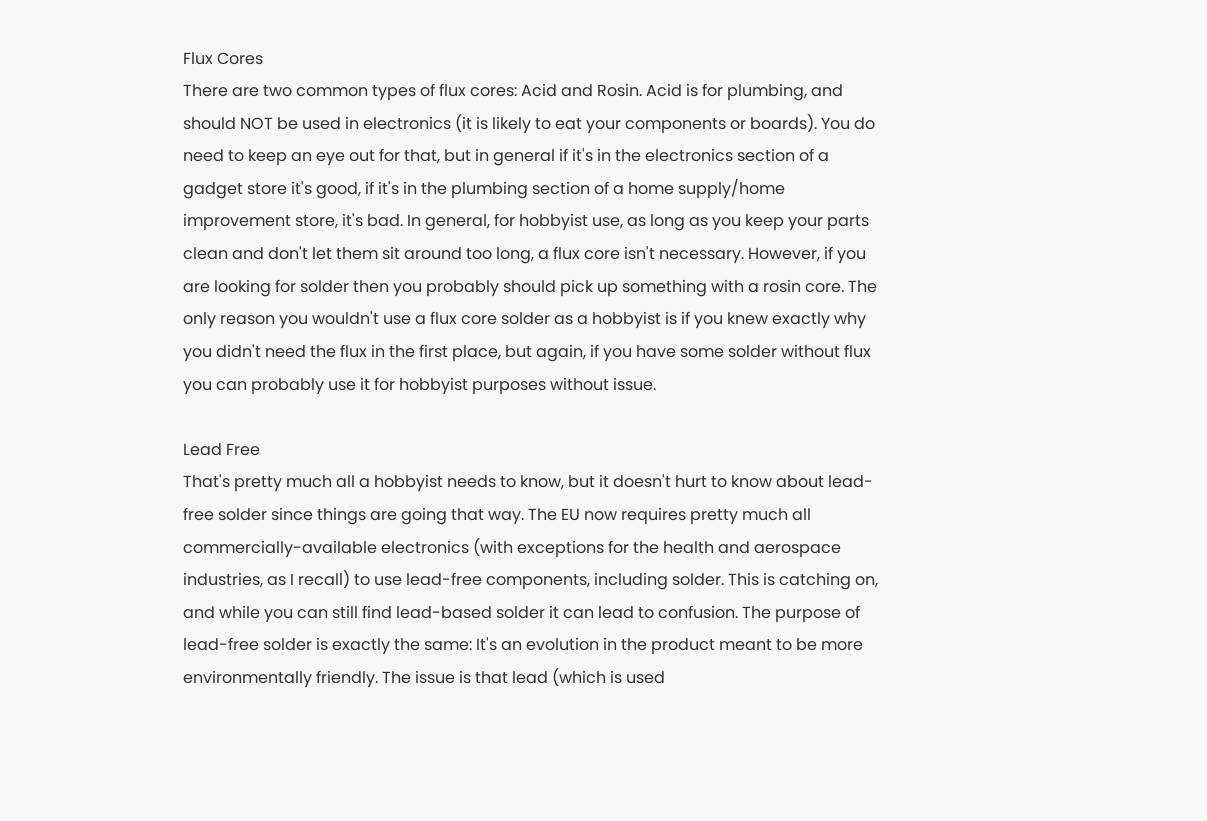Flux Cores
There are two common types of flux cores: Acid and Rosin. Acid is for plumbing, and should NOT be used in electronics (it is likely to eat your components or boards). You do need to keep an eye out for that, but in general if it's in the electronics section of a gadget store it's good, if it's in the plumbing section of a home supply/home improvement store, it's bad. In general, for hobbyist use, as long as you keep your parts clean and don't let them sit around too long, a flux core isn't necessary. However, if you are looking for solder then you probably should pick up something with a rosin core. The only reason you wouldn't use a flux core solder as a hobbyist is if you knew exactly why you didn't need the flux in the first place, but again, if you have some solder without flux you can probably use it for hobbyist purposes without issue.

Lead Free
That's pretty much all a hobbyist needs to know, but it doesn't hurt to know about lead-free solder since things are going that way. The EU now requires pretty much all commercially-available electronics (with exceptions for the health and aerospace industries, as I recall) to use lead-free components, including solder. This is catching on, and while you can still find lead-based solder it can lead to confusion. The purpose of lead-free solder is exactly the same: It's an evolution in the product meant to be more environmentally friendly. The issue is that lead (which is used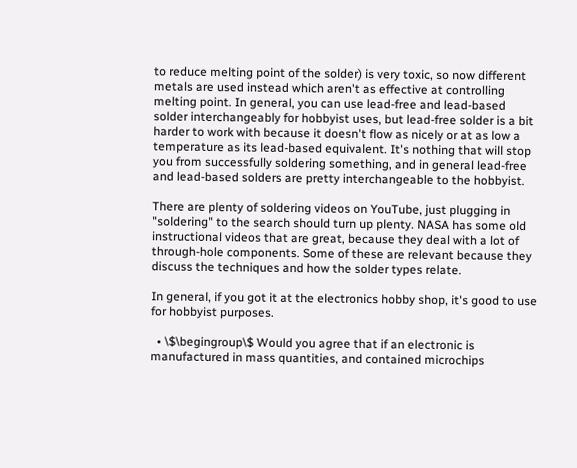to reduce melting point of the solder) is very toxic, so now different metals are used instead which aren't as effective at controlling melting point. In general, you can use lead-free and lead-based solder interchangeably for hobbyist uses, but lead-free solder is a bit harder to work with because it doesn't flow as nicely or at as low a temperature as its lead-based equivalent. It's nothing that will stop you from successfully soldering something, and in general lead-free and lead-based solders are pretty interchangeable to the hobbyist.

There are plenty of soldering videos on YouTube, just plugging in "soldering" to the search should turn up plenty. NASA has some old instructional videos that are great, because they deal with a lot of through-hole components. Some of these are relevant because they discuss the techniques and how the solder types relate.

In general, if you got it at the electronics hobby shop, it's good to use for hobbyist purposes.

  • \$\begingroup\$ Would you agree that if an electronic is manufactured in mass quantities, and contained microchips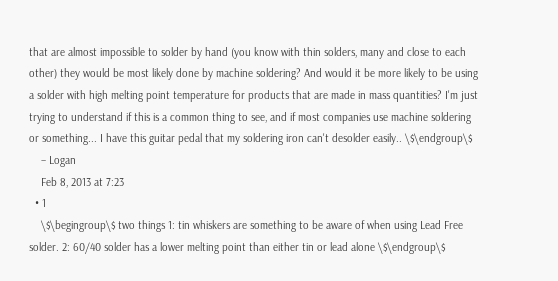that are almost impossible to solder by hand (you know with thin solders, many and close to each other) they would be most likely done by machine soldering? And would it be more likely to be using a solder with high melting point temperature for products that are made in mass quantities? I'm just trying to understand if this is a common thing to see, and if most companies use machine soldering or something... I have this guitar pedal that my soldering iron can't desolder easily.. \$\endgroup\$
    – Logan
    Feb 8, 2013 at 7:23
  • 1
    \$\begingroup\$ two things 1: tin whiskers are something to be aware of when using Lead Free solder. 2: 60/40 solder has a lower melting point than either tin or lead alone \$\endgroup\$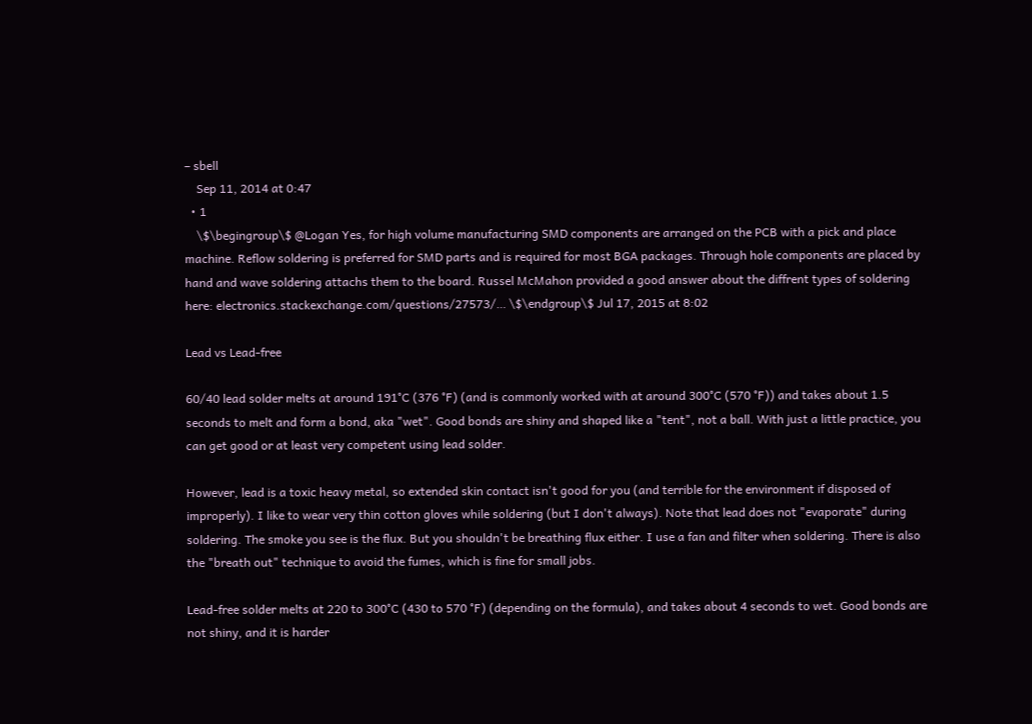– sbell
    Sep 11, 2014 at 0:47
  • 1
    \$\begingroup\$ @Logan Yes, for high volume manufacturing SMD components are arranged on the PCB with a pick and place machine. Reflow soldering is preferred for SMD parts and is required for most BGA packages. Through hole components are placed by hand and wave soldering attachs them to the board. Russel McMahon provided a good answer about the diffrent types of soldering here: electronics.stackexchange.com/questions/27573/… \$\endgroup\$ Jul 17, 2015 at 8:02

Lead vs Lead-free

60/40 lead solder melts at around 191°C (376 °F) (and is commonly worked with at around 300°C (570 °F)) and takes about 1.5 seconds to melt and form a bond, aka "wet". Good bonds are shiny and shaped like a "tent", not a ball. With just a little practice, you can get good or at least very competent using lead solder.

However, lead is a toxic heavy metal, so extended skin contact isn't good for you (and terrible for the environment if disposed of improperly). I like to wear very thin cotton gloves while soldering (but I don't always). Note that lead does not "evaporate" during soldering. The smoke you see is the flux. But you shouldn't be breathing flux either. I use a fan and filter when soldering. There is also the "breath out" technique to avoid the fumes, which is fine for small jobs.

Lead-free solder melts at 220 to 300°C (430 to 570 °F) (depending on the formula), and takes about 4 seconds to wet. Good bonds are not shiny, and it is harder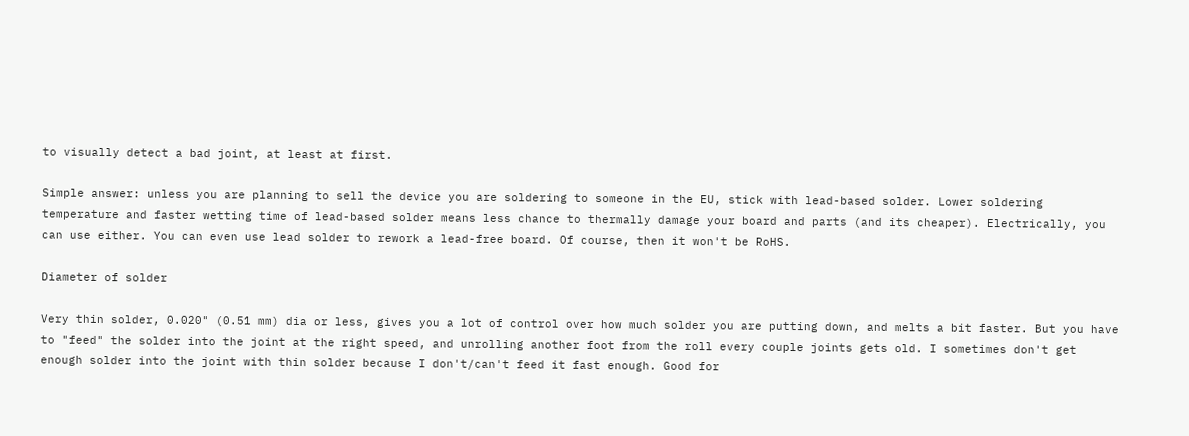to visually detect a bad joint, at least at first.

Simple answer: unless you are planning to sell the device you are soldering to someone in the EU, stick with lead-based solder. Lower soldering temperature and faster wetting time of lead-based solder means less chance to thermally damage your board and parts (and its cheaper). Electrically, you can use either. You can even use lead solder to rework a lead-free board. Of course, then it won't be RoHS.

Diameter of solder

Very thin solder, 0.020" (0.51 mm) dia or less, gives you a lot of control over how much solder you are putting down, and melts a bit faster. But you have to "feed" the solder into the joint at the right speed, and unrolling another foot from the roll every couple joints gets old. I sometimes don't get enough solder into the joint with thin solder because I don't/can't feed it fast enough. Good for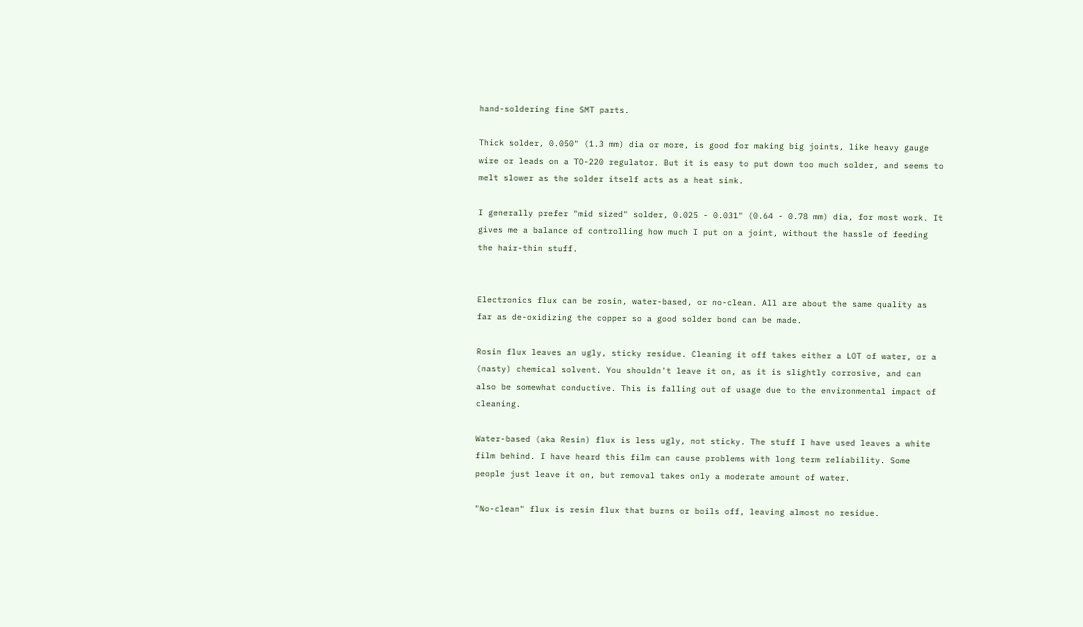hand-soldering fine SMT parts.

Thick solder, 0.050" (1.3 mm) dia or more, is good for making big joints, like heavy gauge wire or leads on a TO-220 regulator. But it is easy to put down too much solder, and seems to melt slower as the solder itself acts as a heat sink.

I generally prefer "mid sized" solder, 0.025 - 0.031" (0.64 - 0.78 mm) dia, for most work. It gives me a balance of controlling how much I put on a joint, without the hassle of feeding the hair-thin stuff.


Electronics flux can be rosin, water-based, or no-clean. All are about the same quality as far as de-oxidizing the copper so a good solder bond can be made.

Rosin flux leaves an ugly, sticky residue. Cleaning it off takes either a LOT of water, or a (nasty) chemical solvent. You shouldn't leave it on, as it is slightly corrosive, and can also be somewhat conductive. This is falling out of usage due to the environmental impact of cleaning.

Water-based (aka Resin) flux is less ugly, not sticky. The stuff I have used leaves a white film behind. I have heard this film can cause problems with long term reliability. Some people just leave it on, but removal takes only a moderate amount of water.

"No-clean" flux is resin flux that burns or boils off, leaving almost no residue.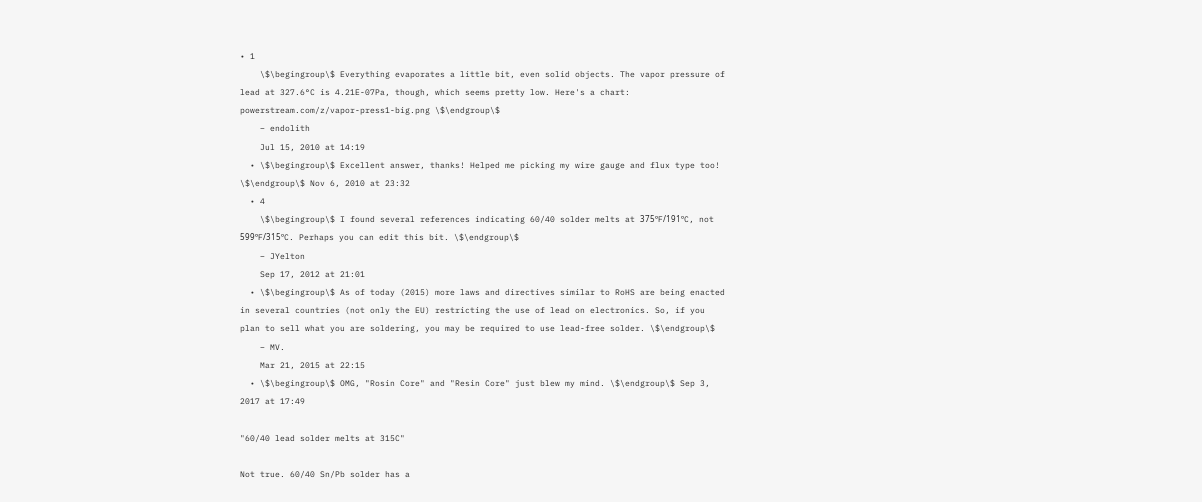• 1
    \$\begingroup\$ Everything evaporates a little bit, even solid objects. The vapor pressure of lead at 327.6°C is 4.21E-07Pa, though, which seems pretty low. Here's a chart: powerstream.com/z/vapor-press1-big.png \$\endgroup\$
    – endolith
    Jul 15, 2010 at 14:19
  • \$\begingroup\$ Excellent answer, thanks! Helped me picking my wire gauge and flux type too! \$\endgroup\$ Nov 6, 2010 at 23:32
  • 4
    \$\begingroup\$ I found several references indicating 60/40 solder melts at 375ºF/191ºC, not 599ºF/315ºC. Perhaps you can edit this bit. \$\endgroup\$
    – JYelton
    Sep 17, 2012 at 21:01
  • \$\begingroup\$ As of today (2015) more laws and directives similar to RoHS are being enacted in several countries (not only the EU) restricting the use of lead on electronics. So, if you plan to sell what you are soldering, you may be required to use lead-free solder. \$\endgroup\$
    – MV.
    Mar 21, 2015 at 22:15
  • \$\begingroup\$ OMG, "Rosin Core" and "Resin Core" just blew my mind. \$\endgroup\$ Sep 3, 2017 at 17:49

"60/40 lead solder melts at 315C"

Not true. 60/40 Sn/Pb solder has a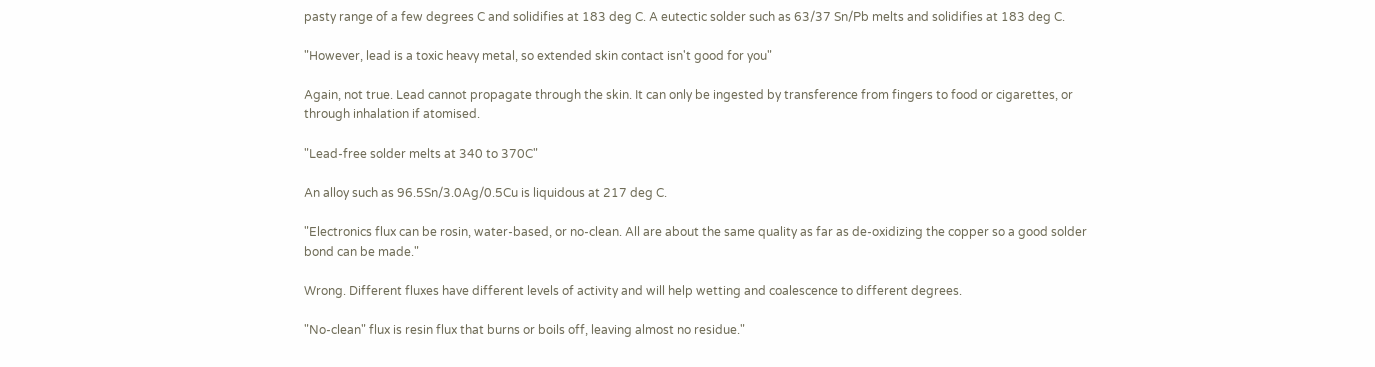pasty range of a few degrees C and solidifies at 183 deg C. A eutectic solder such as 63/37 Sn/Pb melts and solidifies at 183 deg C.

"However, lead is a toxic heavy metal, so extended skin contact isn't good for you"

Again, not true. Lead cannot propagate through the skin. It can only be ingested by transference from fingers to food or cigarettes, or through inhalation if atomised.

"Lead-free solder melts at 340 to 370C"

An alloy such as 96.5Sn/3.0Ag/0.5Cu is liquidous at 217 deg C.

"Electronics flux can be rosin, water-based, or no-clean. All are about the same quality as far as de-oxidizing the copper so a good solder bond can be made."

Wrong. Different fluxes have different levels of activity and will help wetting and coalescence to different degrees.

"No-clean" flux is resin flux that burns or boils off, leaving almost no residue."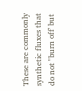These are commonly synthetic fluxes that do not "burn off' but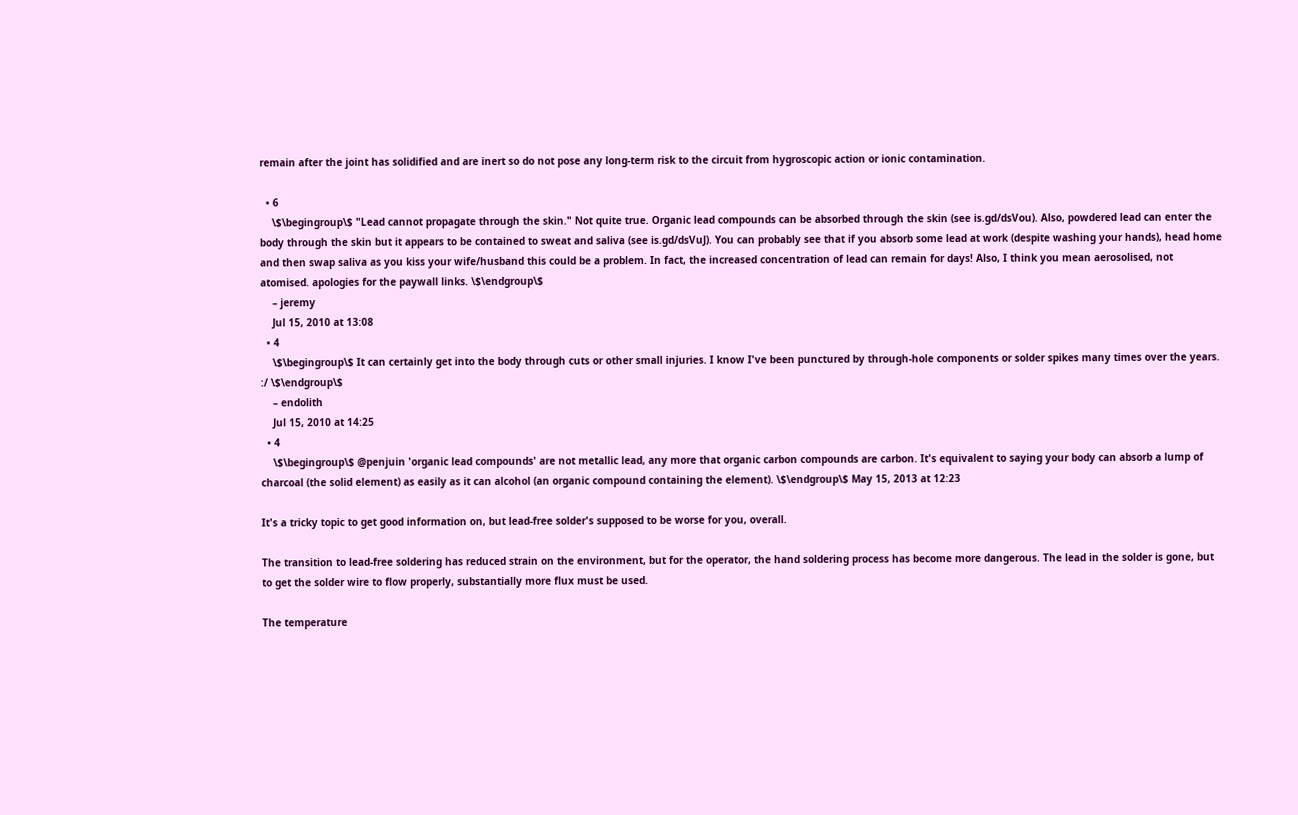remain after the joint has solidified and are inert so do not pose any long-term risk to the circuit from hygroscopic action or ionic contamination.

  • 6
    \$\begingroup\$ "Lead cannot propagate through the skin." Not quite true. Organic lead compounds can be absorbed through the skin (see is.gd/dsVou). Also, powdered lead can enter the body through the skin but it appears to be contained to sweat and saliva (see is.gd/dsVuJ). You can probably see that if you absorb some lead at work (despite washing your hands), head home and then swap saliva as you kiss your wife/husband this could be a problem. In fact, the increased concentration of lead can remain for days! Also, I think you mean aerosolised, not atomised. apologies for the paywall links. \$\endgroup\$
    – jeremy
    Jul 15, 2010 at 13:08
  • 4
    \$\begingroup\$ It can certainly get into the body through cuts or other small injuries. I know I've been punctured by through-hole components or solder spikes many times over the years. :/ \$\endgroup\$
    – endolith
    Jul 15, 2010 at 14:25
  • 4
    \$\begingroup\$ @penjuin 'organic lead compounds' are not metallic lead, any more that organic carbon compounds are carbon. It's equivalent to saying your body can absorb a lump of charcoal (the solid element) as easily as it can alcohol (an organic compound containing the element). \$\endgroup\$ May 15, 2013 at 12:23

It's a tricky topic to get good information on, but lead-free solder's supposed to be worse for you, overall.

The transition to lead-free soldering has reduced strain on the environment, but for the operator, the hand soldering process has become more dangerous. The lead in the solder is gone, but to get the solder wire to flow properly, substantially more flux must be used.

The temperature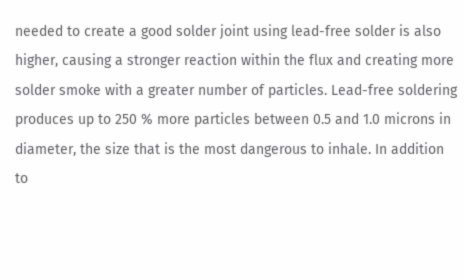needed to create a good solder joint using lead-free solder is also higher, causing a stronger reaction within the flux and creating more solder smoke with a greater number of particles. Lead-free soldering produces up to 250 % more particles between 0.5 and 1.0 microns in diameter, the size that is the most dangerous to inhale. In addition to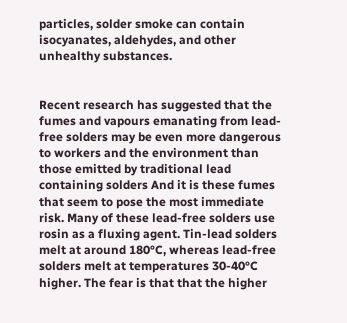particles, solder smoke can contain isocyanates, aldehydes, and other unhealthy substances.


Recent research has suggested that the fumes and vapours emanating from lead-free solders may be even more dangerous to workers and the environment than those emitted by traditional lead containing solders And it is these fumes that seem to pose the most immediate risk. Many of these lead-free solders use rosin as a fluxing agent. Tin-lead solders melt at around 180°C, whereas lead-free solders melt at temperatures 30-40°C higher. The fear is that that the higher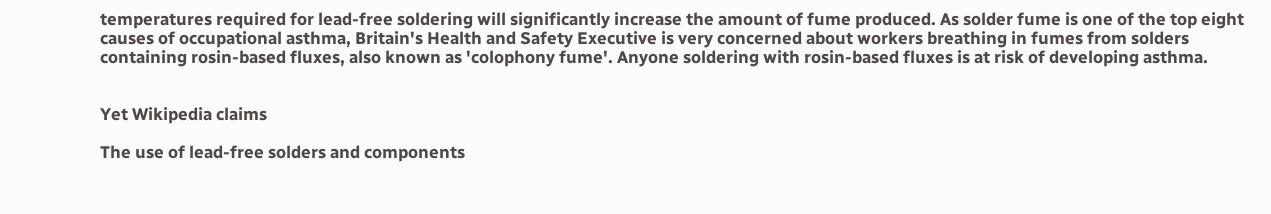temperatures required for lead-free soldering will significantly increase the amount of fume produced. As solder fume is one of the top eight causes of occupational asthma, Britain's Health and Safety Executive is very concerned about workers breathing in fumes from solders containing rosin-based fluxes, also known as 'colophony fume'. Anyone soldering with rosin-based fluxes is at risk of developing asthma.


Yet Wikipedia claims

The use of lead-free solders and components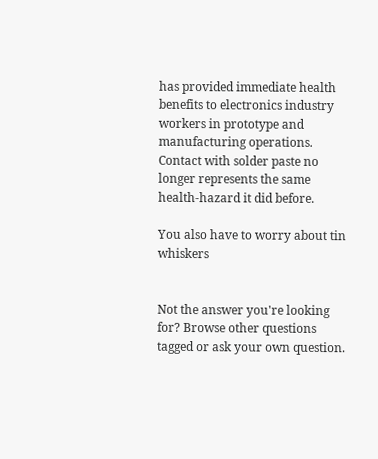has provided immediate health benefits to electronics industry workers in prototype and manufacturing operations. Contact with solder paste no longer represents the same health-hazard it did before.

You also have to worry about tin whiskers


Not the answer you're looking for? Browse other questions tagged or ask your own question.